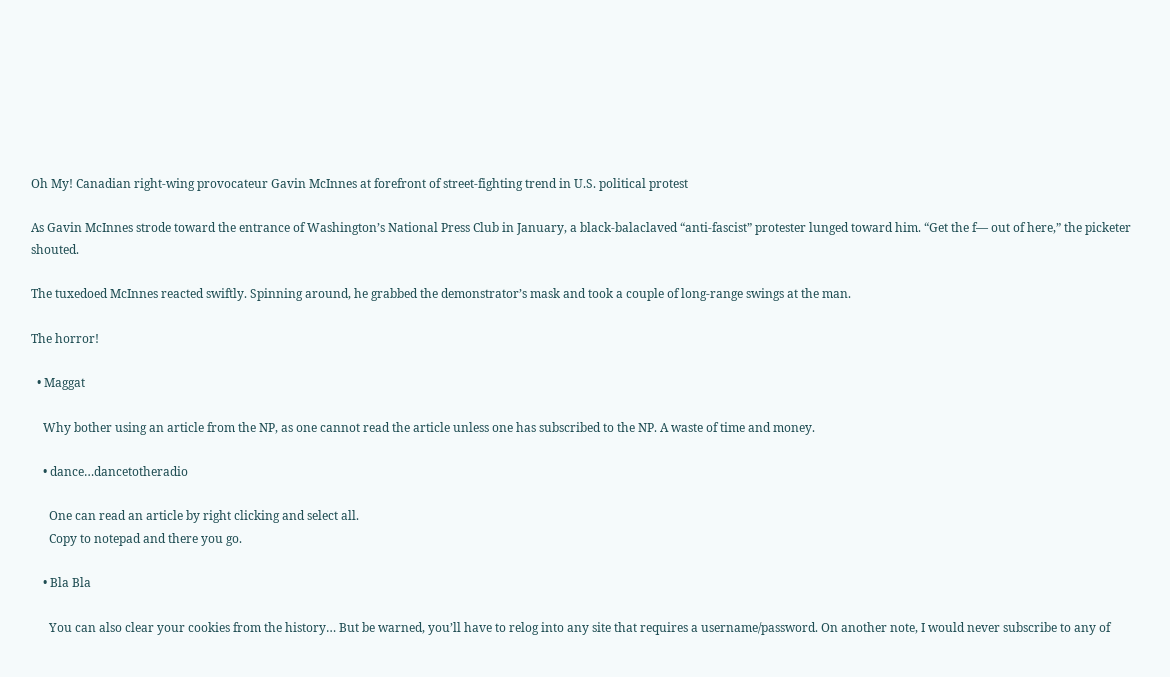Oh My! Canadian right-wing provocateur Gavin McInnes at forefront of street-fighting trend in U.S. political protest

As Gavin McInnes strode toward the entrance of Washington’s National Press Club in January, a black-balaclaved “anti-fascist” protester lunged toward him. “Get the f— out of here,” the picketer shouted.

The tuxedoed McInnes reacted swiftly. Spinning around, he grabbed the demonstrator’s mask and took a couple of long-range swings at the man.

The horror!

  • Maggat

    Why bother using an article from the NP, as one cannot read the article unless one has subscribed to the NP. A waste of time and money.

    • dance…dancetotheradio

      One can read an article by right clicking and select all.
      Copy to notepad and there you go.

    • Bla Bla

      You can also clear your cookies from the history… But be warned, you’ll have to relog into any site that requires a username/password. On another note, I would never subscribe to any of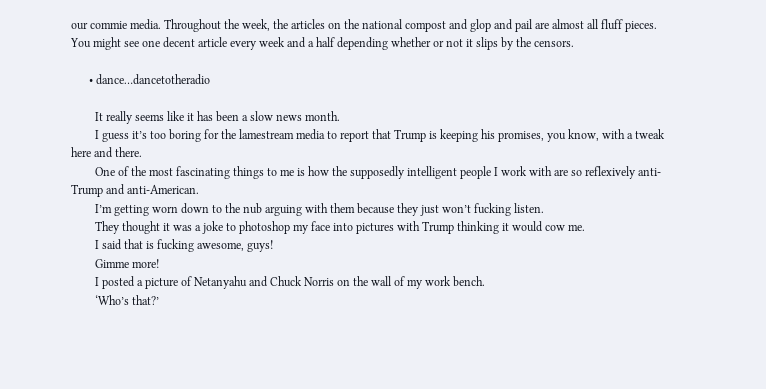our commie media. Throughout the week, the articles on the national compost and glop and pail are almost all fluff pieces. You might see one decent article every week and a half depending whether or not it slips by the censors.

      • dance…dancetotheradio

        It really seems like it has been a slow news month.
        I guess it’s too boring for the lamestream media to report that Trump is keeping his promises, you know, with a tweak here and there.
        One of the most fascinating things to me is how the supposedly intelligent people I work with are so reflexively anti-Trump and anti-American.
        I’m getting worn down to the nub arguing with them because they just won’t fucking listen.
        They thought it was a joke to photoshop my face into pictures with Trump thinking it would cow me.
        I said that is fucking awesome, guys!
        Gimme more!
        I posted a picture of Netanyahu and Chuck Norris on the wall of my work bench.
        ‘Who’s that?’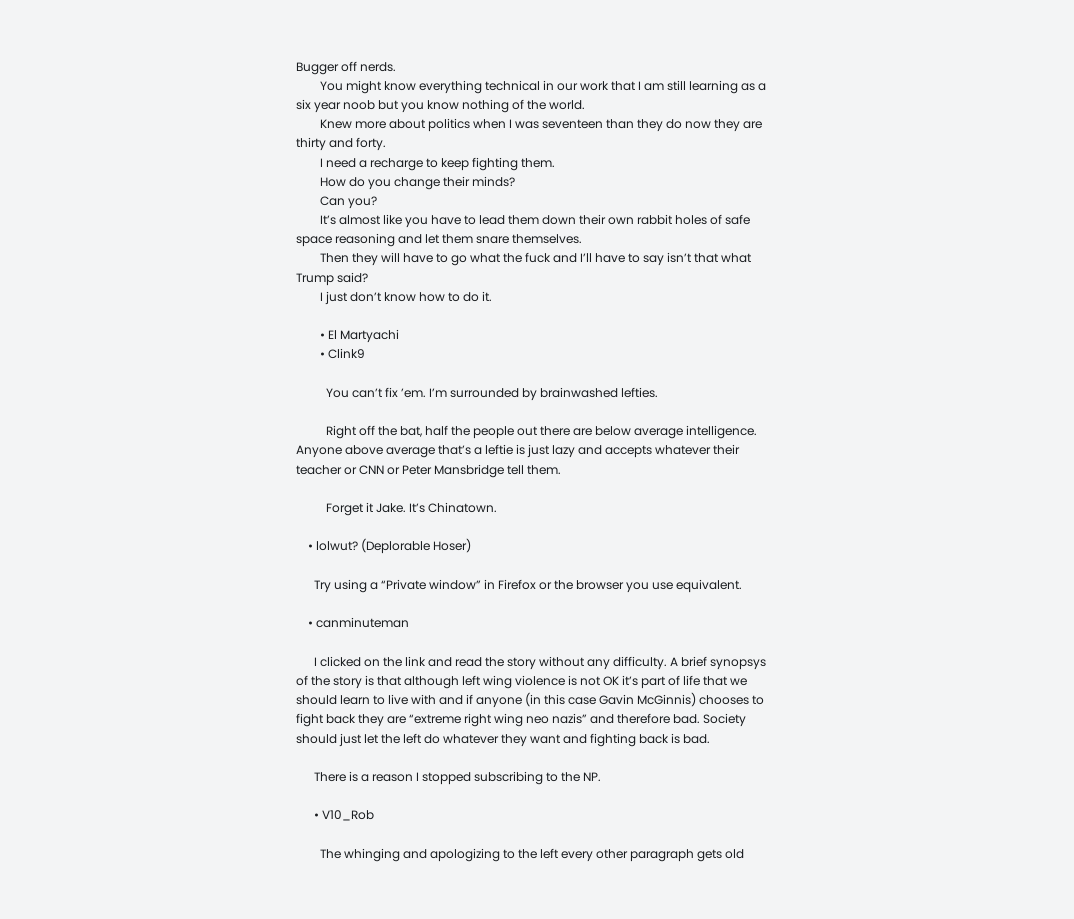Bugger off nerds.
        You might know everything technical in our work that I am still learning as a six year noob but you know nothing of the world.
        Knew more about politics when I was seventeen than they do now they are thirty and forty.
        I need a recharge to keep fighting them.
        How do you change their minds?
        Can you?
        It’s almost like you have to lead them down their own rabbit holes of safe space reasoning and let them snare themselves.
        Then they will have to go what the fuck and I’ll have to say isn’t that what Trump said?
        I just don’t know how to do it.

        • El Martyachi
        • Clink9

          You can’t fix ’em. I’m surrounded by brainwashed lefties.

          Right off the bat, half the people out there are below average intelligence. Anyone above average that’s a leftie is just lazy and accepts whatever their teacher or CNN or Peter Mansbridge tell them.

          Forget it Jake. It’s Chinatown.

    • lolwut? (Deplorable Hoser)

      Try using a “Private window” in Firefox or the browser you use equivalent.

    • canminuteman

      I clicked on the link and read the story without any difficulty. A brief synopsys of the story is that although left wing violence is not OK it’s part of life that we should learn to live with and if anyone (in this case Gavin McGinnis) chooses to fight back they are “extreme right wing neo nazis” and therefore bad. Society should just let the left do whatever they want and fighting back is bad.

      There is a reason I stopped subscribing to the NP.

      • V10_Rob

        The whinging and apologizing to the left every other paragraph gets old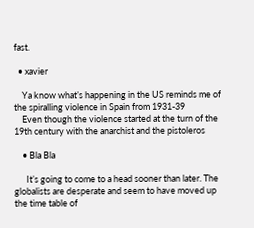fast.

  • xavier

    Ya know what’s happening in the US reminds me of the spiralling violence in Spain from 1931-39
    Even though the violence started at the turn of the 19th century with the anarchist and the pistoleros

    • Bla Bla

      It’s going to come to a head sooner than later. The globalists are desperate and seem to have moved up the time table of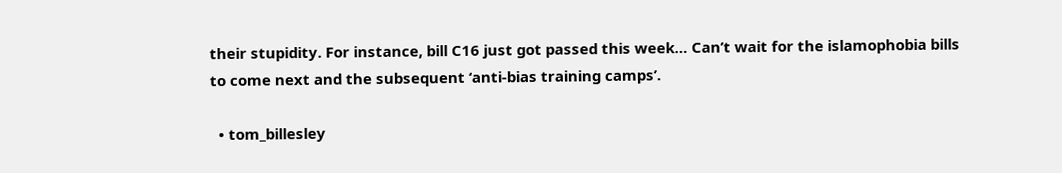their stupidity. For instance, bill C16 just got passed this week… Can’t wait for the islamophobia bills to come next and the subsequent ‘anti-bias training camps’.

  • tom_billesley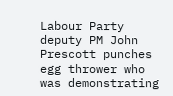Labour Party deputy PM John Prescott punches egg thrower who was demonstrating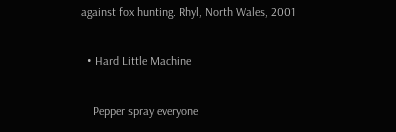against fox hunting. Rhyl, North Wales, 2001

  • Hard Little Machine

    Pepper spray everyone